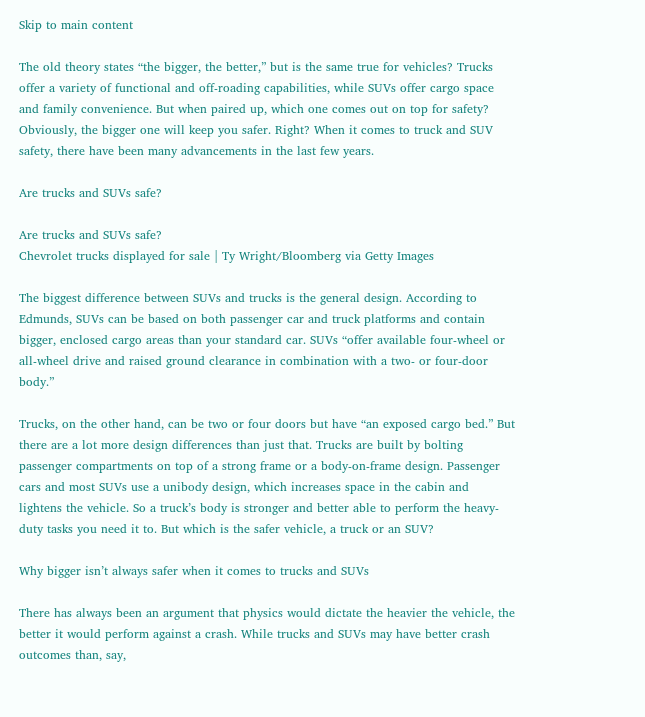Skip to main content

The old theory states “the bigger, the better,” but is the same true for vehicles? Trucks offer a variety of functional and off-roading capabilities, while SUVs offer cargo space and family convenience. But when paired up, which one comes out on top for safety? Obviously, the bigger one will keep you safer. Right? When it comes to truck and SUV safety, there have been many advancements in the last few years.

Are trucks and SUVs safe?

Are trucks and SUVs safe?
Chevrolet trucks displayed for sale | Ty Wright/Bloomberg via Getty Images

The biggest difference between SUVs and trucks is the general design. According to Edmunds, SUVs can be based on both passenger car and truck platforms and contain bigger, enclosed cargo areas than your standard car. SUVs “offer available four-wheel or all-wheel drive and raised ground clearance in combination with a two- or four-door body.”

Trucks, on the other hand, can be two or four doors but have “an exposed cargo bed.” But there are a lot more design differences than just that. Trucks are built by bolting passenger compartments on top of a strong frame or a body-on-frame design. Passenger cars and most SUVs use a unibody design, which increases space in the cabin and lightens the vehicle. So a truck’s body is stronger and better able to perform the heavy-duty tasks you need it to. But which is the safer vehicle, a truck or an SUV?

Why bigger isn’t always safer when it comes to trucks and SUVs

There has always been an argument that physics would dictate the heavier the vehicle, the better it would perform against a crash. While trucks and SUVs may have better crash outcomes than, say,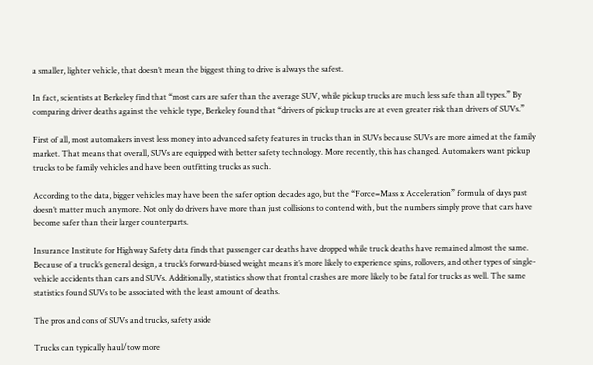a smaller, lighter vehicle, that doesn’t mean the biggest thing to drive is always the safest.

In fact, scientists at Berkeley find that “most cars are safer than the average SUV, while pickup trucks are much less safe than all types.” By comparing driver deaths against the vehicle type, Berkeley found that “drivers of pickup trucks are at even greater risk than drivers of SUVs.”

First of all, most automakers invest less money into advanced safety features in trucks than in SUVs because SUVs are more aimed at the family market. That means that overall, SUVs are equipped with better safety technology. More recently, this has changed. Automakers want pickup trucks to be family vehicles and have been outfitting trucks as such.

According to the data, bigger vehicles may have been the safer option decades ago, but the “Force=Mass x Acceleration” formula of days past doesn’t matter much anymore. Not only do drivers have more than just collisions to contend with, but the numbers simply prove that cars have become safer than their larger counterparts.

Insurance Institute for Highway Safety data finds that passenger car deaths have dropped while truck deaths have remained almost the same. Because of a truck’s general design, a truck’s forward-biased weight means it’s more likely to experience spins, rollovers, and other types of single-vehicle accidents than cars and SUVs. Additionally, statistics show that frontal crashes are more likely to be fatal for trucks as well. The same statistics found SUVs to be associated with the least amount of deaths.

The pros and cons of SUVs and trucks, safety aside

Trucks can typically haul/tow more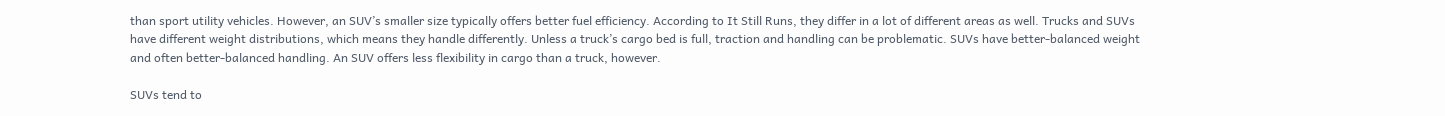than sport utility vehicles. However, an SUV’s smaller size typically offers better fuel efficiency. According to It Still Runs, they differ in a lot of different areas as well. Trucks and SUVs have different weight distributions, which means they handle differently. Unless a truck’s cargo bed is full, traction and handling can be problematic. SUVs have better-balanced weight and often better-balanced handling. An SUV offers less flexibility in cargo than a truck, however.

SUVs tend to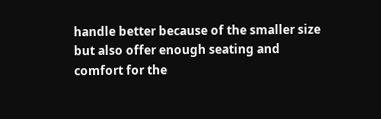handle better because of the smaller size but also offer enough seating and comfort for the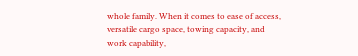whole family. When it comes to ease of access, versatile cargo space, towing capacity, and work capability,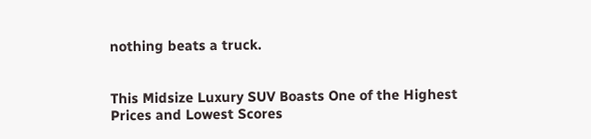nothing beats a truck.


This Midsize Luxury SUV Boasts One of the Highest Prices and Lowest Scores